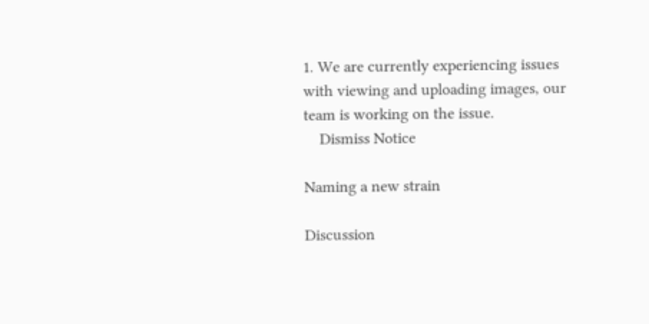1. We are currently experiencing issues with viewing and uploading images, our team is working on the issue.
    Dismiss Notice

Naming a new strain

Discussion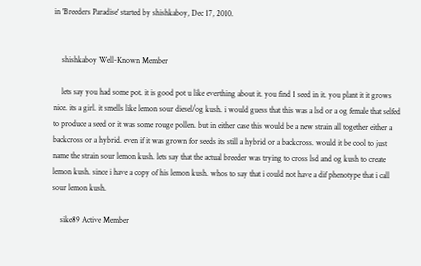in 'Breeders Paradise' started by shishkaboy, Dec 17, 2010.


    shishkaboy Well-Known Member

    lets say you had some pot. it is good pot u like everthing about it. you find 1 seed in it. you plant it it grows nice. its a girl. it smells like lemon sour diesel/og kush. i would guess that this was a lsd or a og female that selfed to produce a seed or it was some rouge pollen. but in either case this would be a new strain all together either a backcross or a hybrid. even if it was grown for seeds its still a hybrid or a backcross. would it be cool to just name the strain sour lemon kush. lets say that the actual breeder was trying to cross lsd and og kush to create lemon kush. since i have a copy of his lemon kush. whos to say that i could not have a dif phenotype that i call sour lemon kush.

    sike89 Active Member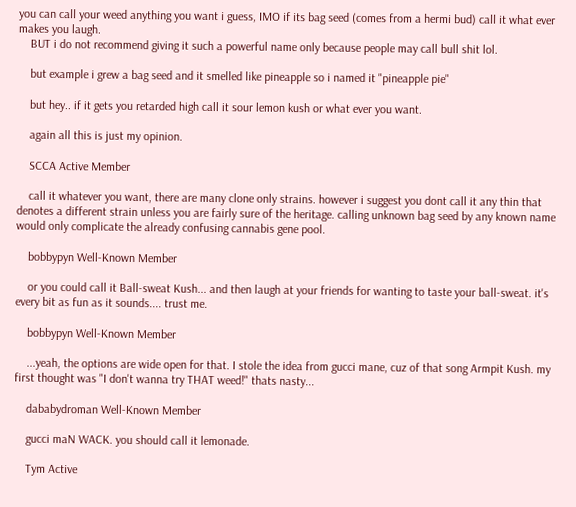you can call your weed anything you want i guess, IMO if its bag seed (comes from a hermi bud) call it what ever makes you laugh.
    BUT i do not recommend giving it such a powerful name only because people may call bull shit lol.

    but example i grew a bag seed and it smelled like pineapple so i named it "pineapple pie"

    but hey.. if it gets you retarded high call it sour lemon kush or what ever you want.

    again all this is just my opinion.

    SCCA Active Member

    call it whatever you want, there are many clone only strains. however i suggest you dont call it any thin that denotes a different strain unless you are fairly sure of the heritage. calling unknown bag seed by any known name would only complicate the already confusing cannabis gene pool.

    bobbypyn Well-Known Member

    or you could call it Ball-sweat Kush... and then laugh at your friends for wanting to taste your ball-sweat. it's every bit as fun as it sounds.... trust me.

    bobbypyn Well-Known Member

    ...yeah, the options are wide open for that. I stole the idea from gucci mane, cuz of that song Armpit Kush. my first thought was "I don't wanna try THAT weed!" thats nasty...

    dababydroman Well-Known Member

    gucci maN WACK. you should call it lemonade.

    Tym Active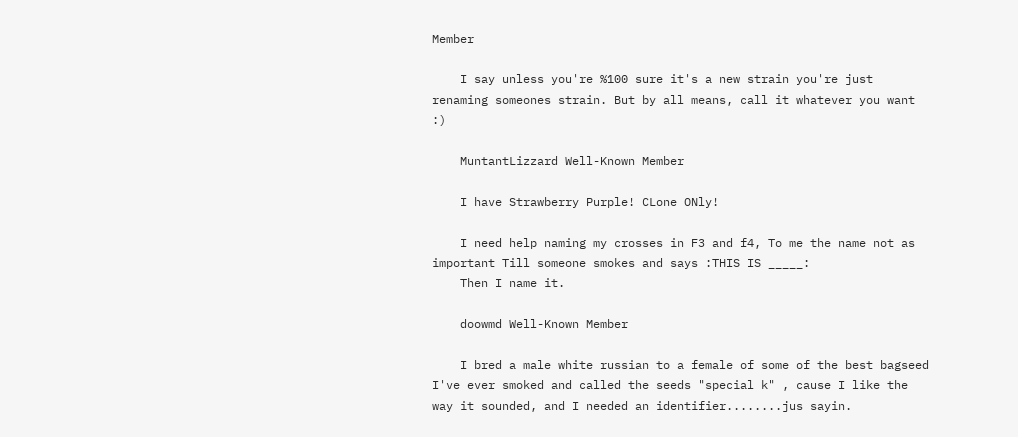Member

    I say unless you're %100 sure it's a new strain you're just renaming someones strain. But by all means, call it whatever you want :)

    MuntantLizzard Well-Known Member

    I have Strawberry Purple! CLone ONly!

    I need help naming my crosses in F3 and f4, To me the name not as important Till someone smokes and says :THIS IS _____:
    Then I name it.

    doowmd Well-Known Member

    I bred a male white russian to a female of some of the best bagseed I've ever smoked and called the seeds "special k" , cause I like the way it sounded, and I needed an identifier........jus sayin.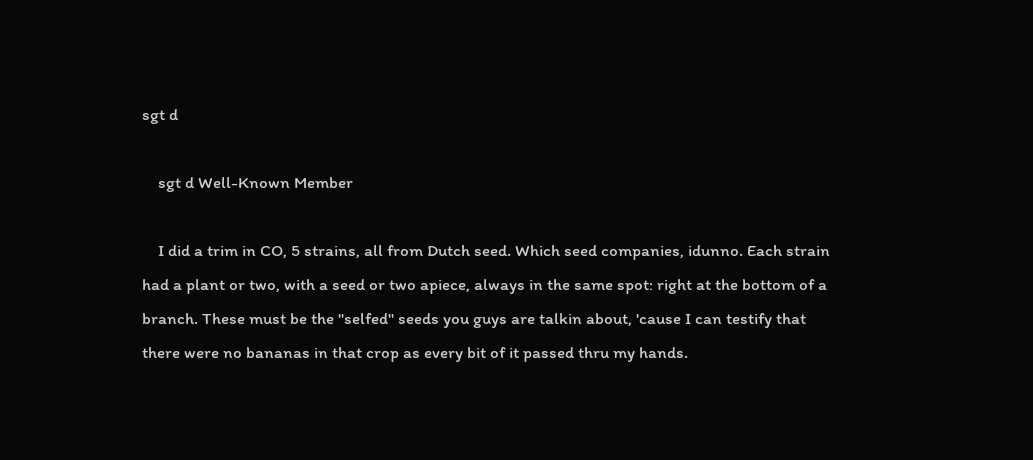sgt d

    sgt d Well-Known Member

    I did a trim in CO, 5 strains, all from Dutch seed. Which seed companies, idunno. Each strain had a plant or two, with a seed or two apiece, always in the same spot: right at the bottom of a branch. These must be the "selfed" seeds you guys are talkin about, 'cause I can testify that there were no bananas in that crop as every bit of it passed thru my hands.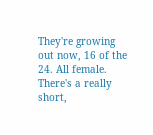They're growing out now, 16 of the 24. All female. There's a really short,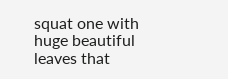squat one with huge beautiful leaves that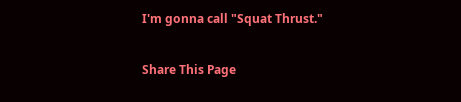I'm gonna call "Squat Thrust."

Share This Page